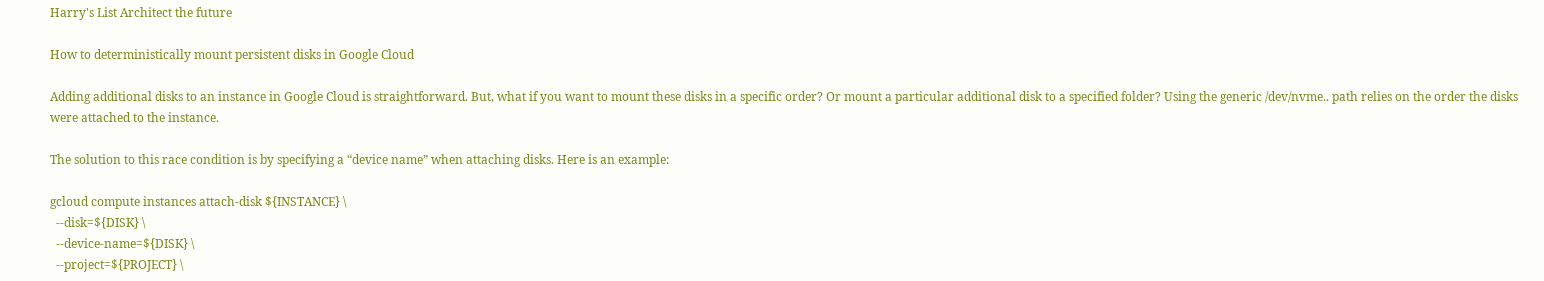Harry's List Architect the future

How to deterministically mount persistent disks in Google Cloud

Adding additional disks to an instance in Google Cloud is straightforward. But, what if you want to mount these disks in a specific order? Or mount a particular additional disk to a specified folder? Using the generic /dev/nvme.. path relies on the order the disks were attached to the instance.

The solution to this race condition is by specifying a “device name” when attaching disks. Here is an example:

gcloud compute instances attach-disk ${INSTANCE} \
  --disk=${DISK} \
  --device-name=${DISK} \
  --project=${PROJECT} \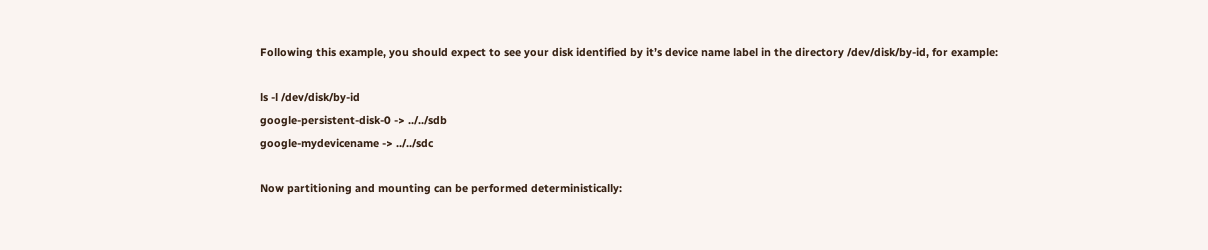Following this example, you should expect to see your disk identified by it’s device name label in the directory /dev/disk/by-id, for example:

ls -l /dev/disk/by-id
google-persistent-disk-0 -> ../../sdb
google-mydevicename -> ../../sdc

Now partitioning and mounting can be performed deterministically: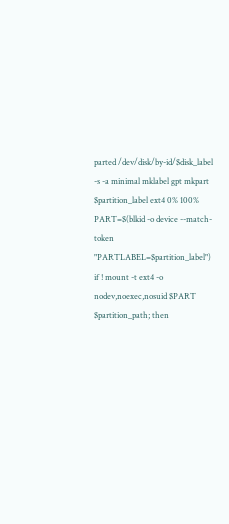parted /dev/disk/by-id/$disk_label -s -a minimal mklabel gpt mkpart $partition_label ext4 0% 100%
PART=$(blkid -o device --match-token "PARTLABEL=$partition_label")
if ! mount -t ext4 -o nodev,noexec,nosuid $PART $partition_path; then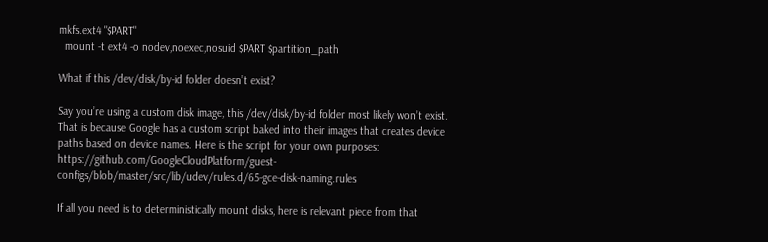mkfs.ext4 "$PART"
  mount -t ext4 -o nodev,noexec,nosuid $PART $partition_path

What if this /dev/disk/by-id folder doesn’t exist?

Say you’re using a custom disk image, this /dev/disk/by-id folder most likely won’t exist. That is because Google has a custom script baked into their images that creates device paths based on device names. Here is the script for your own purposes: https://github.com/GoogleCloudPlatform/guest-configs/blob/master/src/lib/udev/rules.d/65-gce-disk-naming.rules

If all you need is to deterministically mount disks, here is relevant piece from that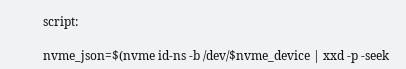script:

nvme_json=$(nvme id-ns -b /dev/$nvme_device | xxd -p -seek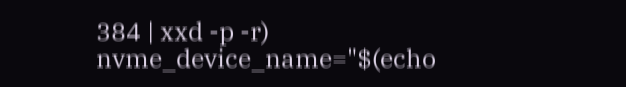384 | xxd -p -r)
nvme_device_name="$(echo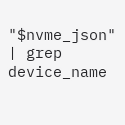"$nvme_json" | grep device_name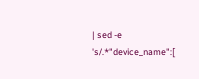| sed -e 's/.*"device_name":[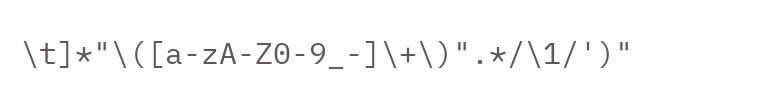\t]*"\([a-zA-Z0-9_-]\+\)".*/\1/')"